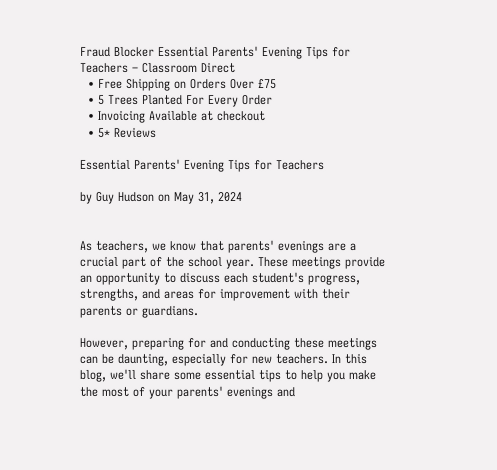Fraud Blocker Essential Parents' Evening Tips for Teachers – Classroom Direct
  • Free Shipping on Orders Over £75
  • 5 Trees Planted For Every Order
  • Invoicing Available at checkout
  • 5* Reviews

Essential Parents' Evening Tips for Teachers

by Guy Hudson on May 31, 2024


As teachers, we know that parents' evenings are a crucial part of the school year. These meetings provide an opportunity to discuss each student's progress, strengths, and areas for improvement with their parents or guardians.

However, preparing for and conducting these meetings can be daunting, especially for new teachers. In this blog, we'll share some essential tips to help you make the most of your parents' evenings and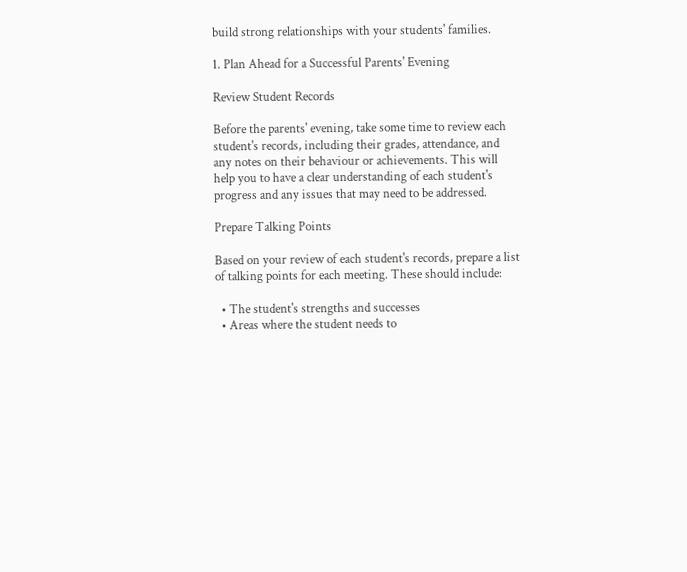build strong relationships with your students' families.

1. Plan Ahead for a Successful Parents' Evening

Review Student Records

Before the parents' evening, take some time to review each student's records, including their grades, attendance, and any notes on their behaviour or achievements. This will help you to have a clear understanding of each student's progress and any issues that may need to be addressed.

Prepare Talking Points

Based on your review of each student's records, prepare a list of talking points for each meeting. These should include:

  • The student's strengths and successes
  • Areas where the student needs to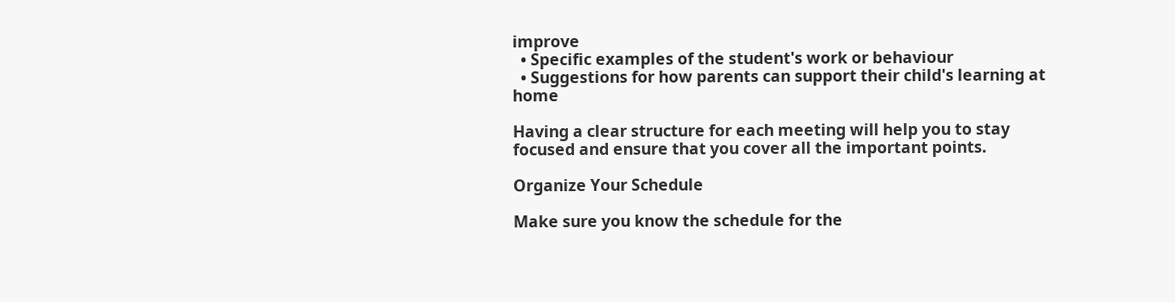improve
  • Specific examples of the student's work or behaviour
  • Suggestions for how parents can support their child's learning at home

Having a clear structure for each meeting will help you to stay focused and ensure that you cover all the important points.

Organize Your Schedule

Make sure you know the schedule for the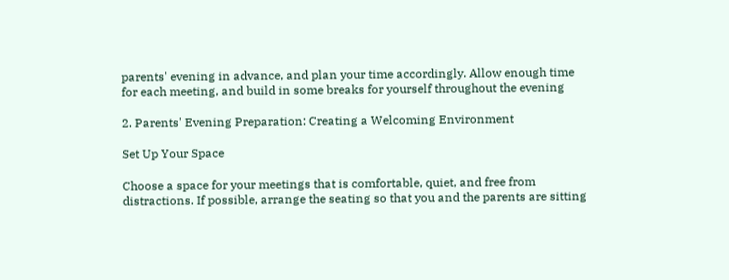parents' evening in advance, and plan your time accordingly. Allow enough time for each meeting, and build in some breaks for yourself throughout the evening

2. Parents' Evening Preparation: Creating a Welcoming Environment

Set Up Your Space

Choose a space for your meetings that is comfortable, quiet, and free from distractions. If possible, arrange the seating so that you and the parents are sitting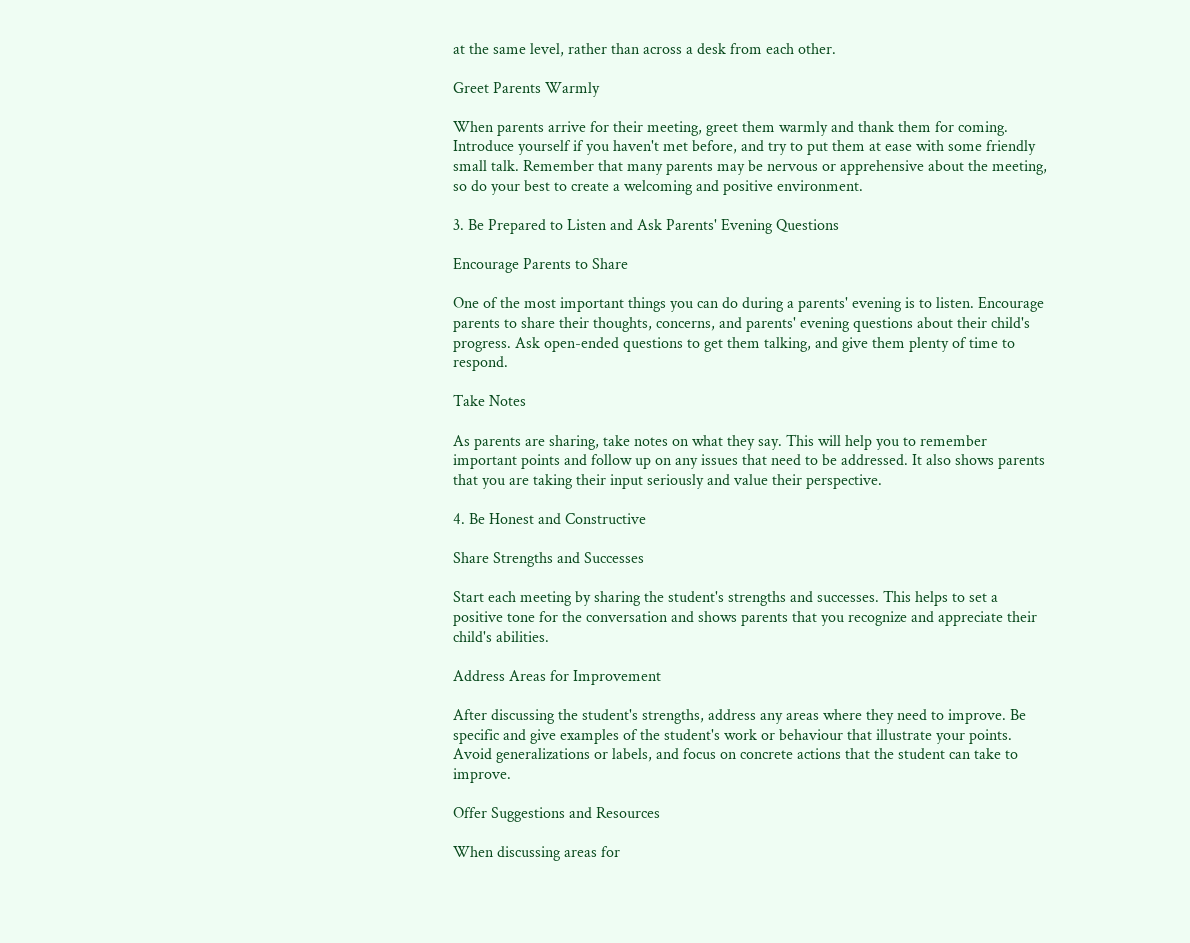at the same level, rather than across a desk from each other.

Greet Parents Warmly

When parents arrive for their meeting, greet them warmly and thank them for coming. Introduce yourself if you haven't met before, and try to put them at ease with some friendly small talk. Remember that many parents may be nervous or apprehensive about the meeting, so do your best to create a welcoming and positive environment.

3. Be Prepared to Listen and Ask Parents' Evening Questions

Encourage Parents to Share

One of the most important things you can do during a parents' evening is to listen. Encourage parents to share their thoughts, concerns, and parents' evening questions about their child's progress. Ask open-ended questions to get them talking, and give them plenty of time to respond.

Take Notes

As parents are sharing, take notes on what they say. This will help you to remember important points and follow up on any issues that need to be addressed. It also shows parents that you are taking their input seriously and value their perspective.

4. Be Honest and Constructive

Share Strengths and Successes

Start each meeting by sharing the student's strengths and successes. This helps to set a positive tone for the conversation and shows parents that you recognize and appreciate their child's abilities.

Address Areas for Improvement

After discussing the student's strengths, address any areas where they need to improve. Be specific and give examples of the student's work or behaviour that illustrate your points. Avoid generalizations or labels, and focus on concrete actions that the student can take to improve.

Offer Suggestions and Resources

When discussing areas for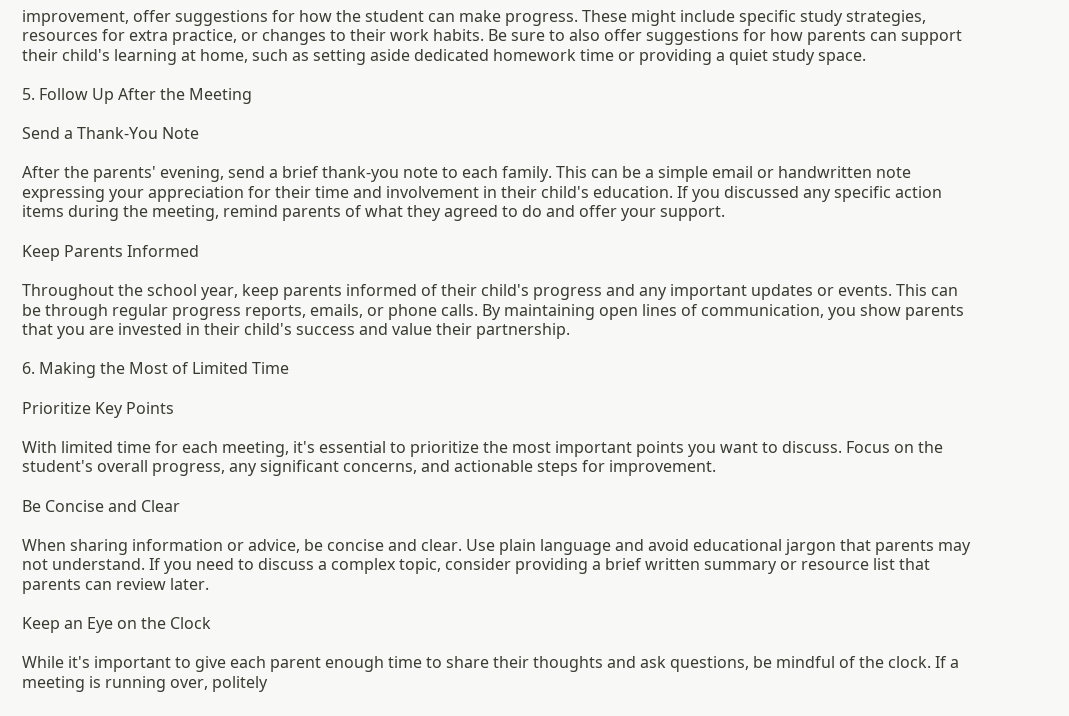improvement, offer suggestions for how the student can make progress. These might include specific study strategies, resources for extra practice, or changes to their work habits. Be sure to also offer suggestions for how parents can support their child's learning at home, such as setting aside dedicated homework time or providing a quiet study space.

5. Follow Up After the Meeting

Send a Thank-You Note

After the parents' evening, send a brief thank-you note to each family. This can be a simple email or handwritten note expressing your appreciation for their time and involvement in their child's education. If you discussed any specific action items during the meeting, remind parents of what they agreed to do and offer your support.

Keep Parents Informed

Throughout the school year, keep parents informed of their child's progress and any important updates or events. This can be through regular progress reports, emails, or phone calls. By maintaining open lines of communication, you show parents that you are invested in their child's success and value their partnership.

6. Making the Most of Limited Time

Prioritize Key Points

With limited time for each meeting, it's essential to prioritize the most important points you want to discuss. Focus on the student's overall progress, any significant concerns, and actionable steps for improvement.

Be Concise and Clear

When sharing information or advice, be concise and clear. Use plain language and avoid educational jargon that parents may not understand. If you need to discuss a complex topic, consider providing a brief written summary or resource list that parents can review later.

Keep an Eye on the Clock

While it's important to give each parent enough time to share their thoughts and ask questions, be mindful of the clock. If a meeting is running over, politely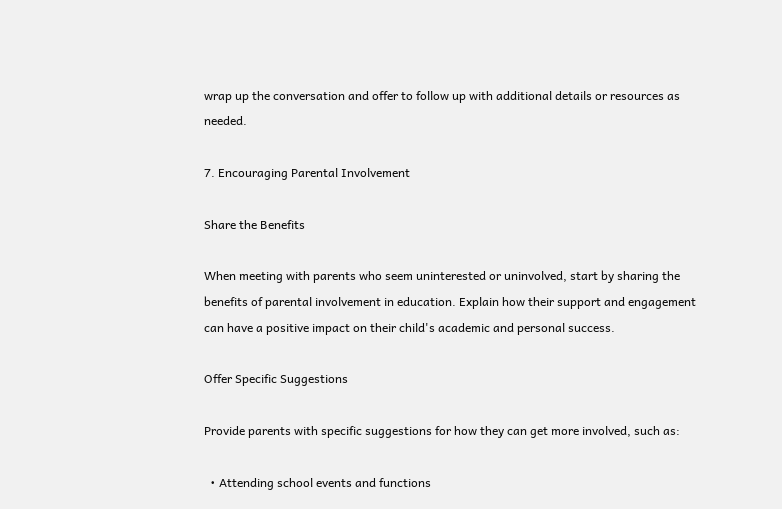wrap up the conversation and offer to follow up with additional details or resources as needed.

7. Encouraging Parental Involvement

Share the Benefits

When meeting with parents who seem uninterested or uninvolved, start by sharing the benefits of parental involvement in education. Explain how their support and engagement can have a positive impact on their child's academic and personal success.

Offer Specific Suggestions

Provide parents with specific suggestions for how they can get more involved, such as:

  • Attending school events and functions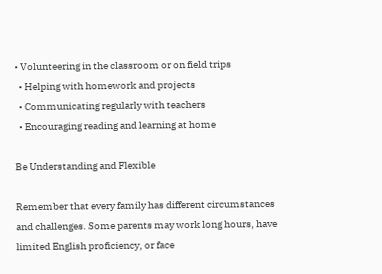• Volunteering in the classroom or on field trips
  • Helping with homework and projects
  • Communicating regularly with teachers
  • Encouraging reading and learning at home

Be Understanding and Flexible

Remember that every family has different circumstances and challenges. Some parents may work long hours, have limited English proficiency, or face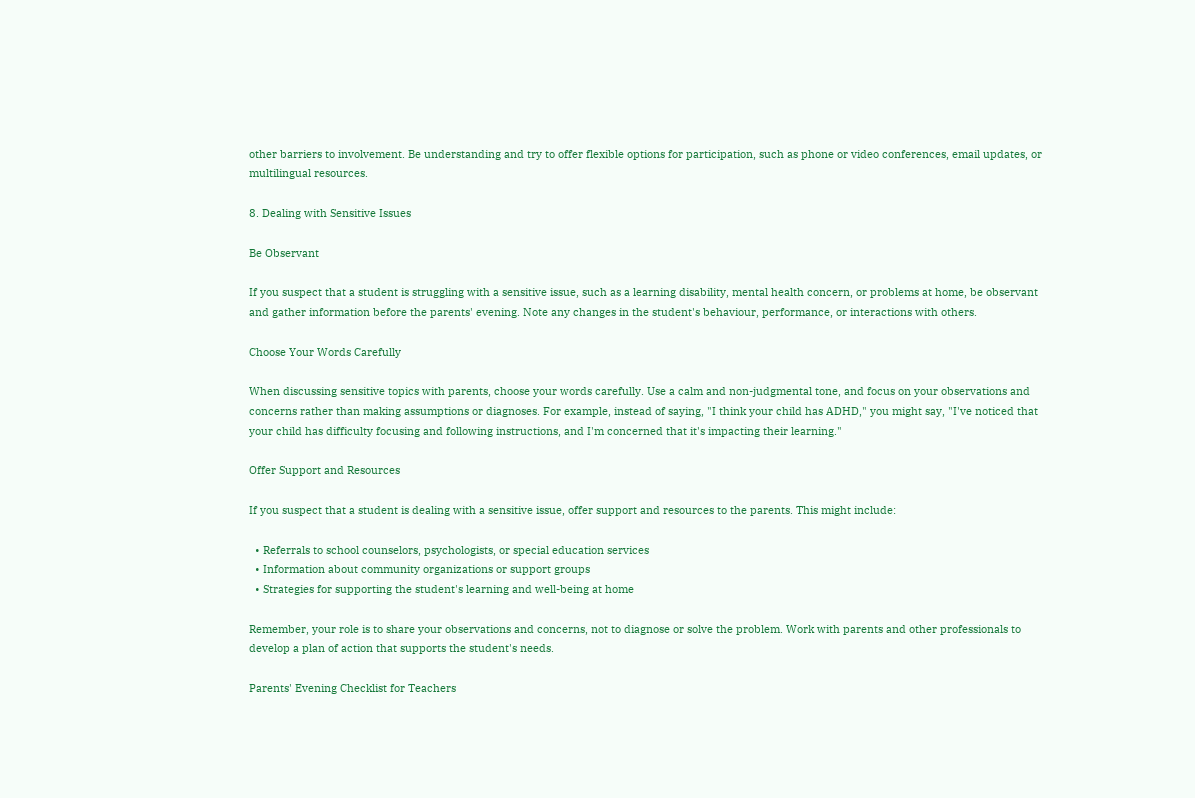other barriers to involvement. Be understanding and try to offer flexible options for participation, such as phone or video conferences, email updates, or multilingual resources.

8. Dealing with Sensitive Issues

Be Observant

If you suspect that a student is struggling with a sensitive issue, such as a learning disability, mental health concern, or problems at home, be observant and gather information before the parents' evening. Note any changes in the student's behaviour, performance, or interactions with others.

Choose Your Words Carefully

When discussing sensitive topics with parents, choose your words carefully. Use a calm and non-judgmental tone, and focus on your observations and concerns rather than making assumptions or diagnoses. For example, instead of saying, "I think your child has ADHD," you might say, "I've noticed that your child has difficulty focusing and following instructions, and I'm concerned that it's impacting their learning."

Offer Support and Resources

If you suspect that a student is dealing with a sensitive issue, offer support and resources to the parents. This might include:

  • Referrals to school counselors, psychologists, or special education services
  • Information about community organizations or support groups
  • Strategies for supporting the student's learning and well-being at home

Remember, your role is to share your observations and concerns, not to diagnose or solve the problem. Work with parents and other professionals to develop a plan of action that supports the student's needs.

Parents' Evening Checklist for Teachers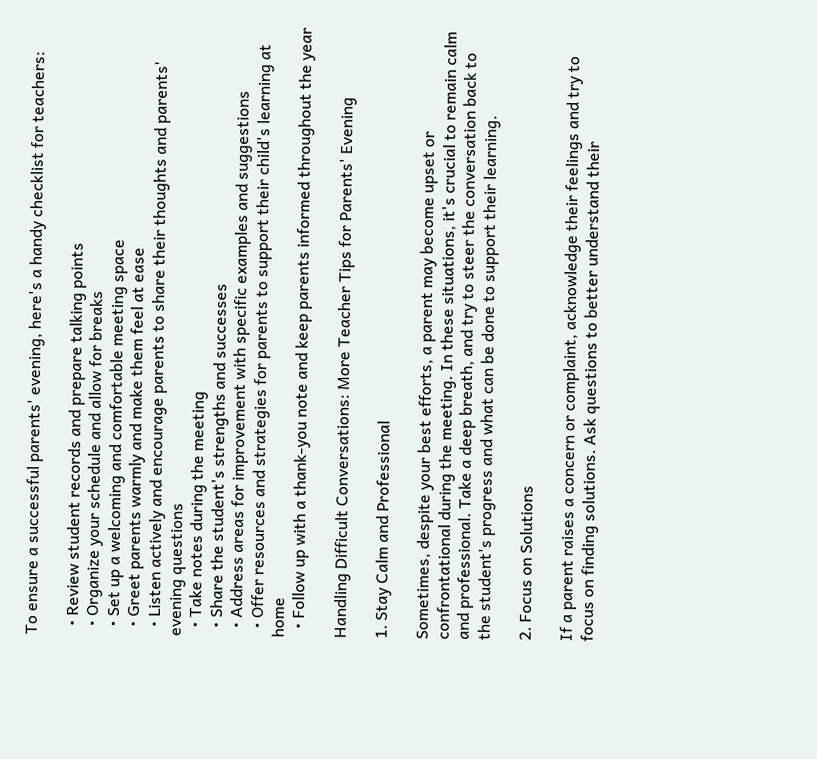To ensure a successful parents' evening, here's a handy checklist for teachers:

  • Review student records and prepare talking points
  • Organize your schedule and allow for breaks
  • Set up a welcoming and comfortable meeting space
  • Greet parents warmly and make them feel at ease
  • Listen actively and encourage parents to share their thoughts and parents' evening questions
  • Take notes during the meeting
  • Share the student's strengths and successes
  • Address areas for improvement with specific examples and suggestions
  • Offer resources and strategies for parents to support their child's learning at home
  • Follow up with a thank-you note and keep parents informed throughout the year

Handling Difficult Conversations: More Teacher Tips for Parents' Evening

1. Stay Calm and Professional

Sometimes, despite your best efforts, a parent may become upset or confrontational during the meeting. In these situations, it's crucial to remain calm and professional. Take a deep breath, and try to steer the conversation back to the student's progress and what can be done to support their learning.

2. Focus on Solutions

If a parent raises a concern or complaint, acknowledge their feelings and try to focus on finding solutions. Ask questions to better understand their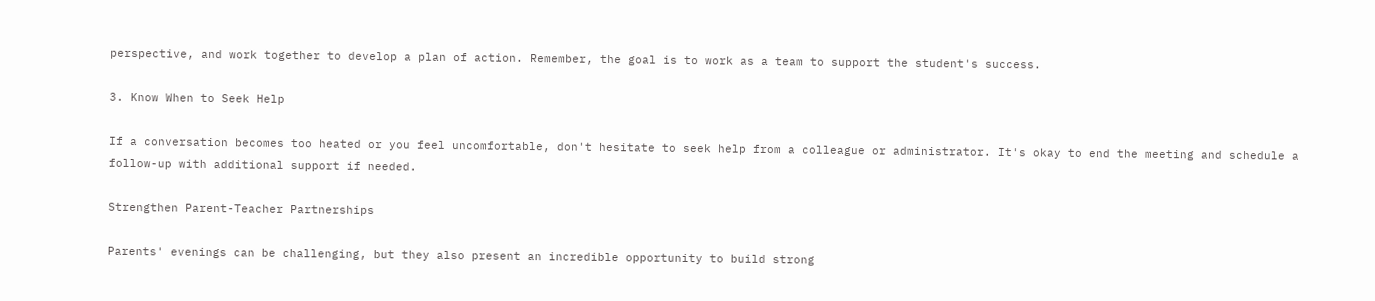perspective, and work together to develop a plan of action. Remember, the goal is to work as a team to support the student's success.

3. Know When to Seek Help

If a conversation becomes too heated or you feel uncomfortable, don't hesitate to seek help from a colleague or administrator. It's okay to end the meeting and schedule a follow-up with additional support if needed.

Strengthen Parent-Teacher Partnerships

Parents' evenings can be challenging, but they also present an incredible opportunity to build strong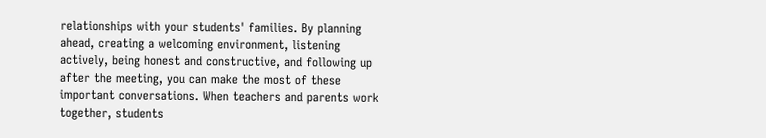relationships with your students' families. By planning ahead, creating a welcoming environment, listening actively, being honest and constructive, and following up after the meeting, you can make the most of these important conversations. When teachers and parents work together, students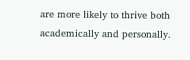are more likely to thrive both academically and personally.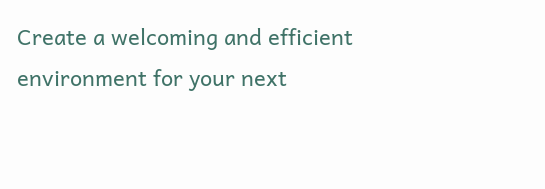Create a welcoming and efficient environment for your next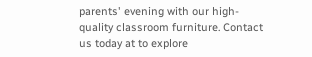parents' evening with our high-quality classroom furniture. Contact us today at to explore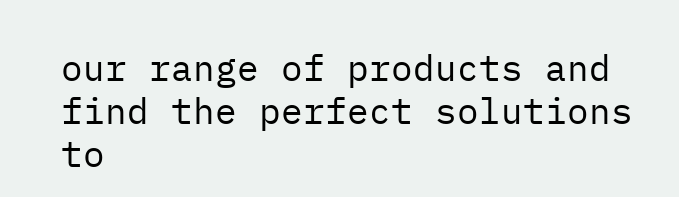our range of products and find the perfect solutions to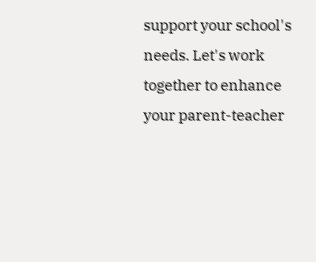support your school's needs. Let's work together to enhance your parent-teacher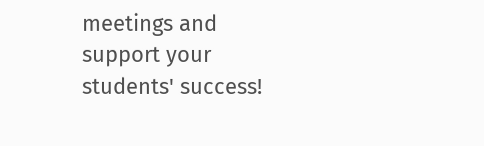meetings and support your students' success!